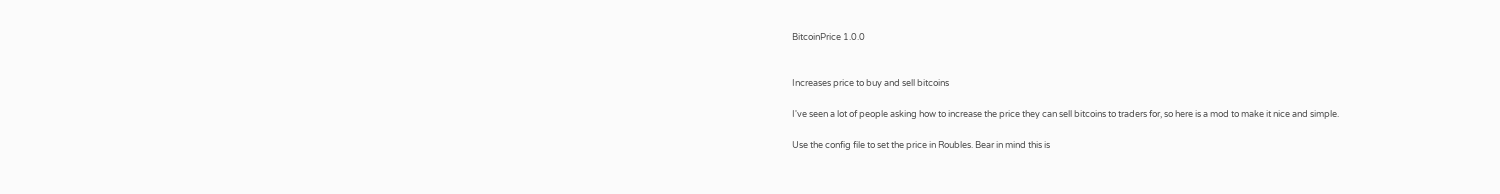BitcoinPrice 1.0.0


Increases price to buy and sell bitcoins

I've seen a lot of people asking how to increase the price they can sell bitcoins to traders for, so here is a mod to make it nice and simple.

Use the config file to set the price in Roubles. Bear in mind this is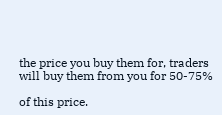the price you buy them for, traders will buy them from you for 50-75%

of this price.